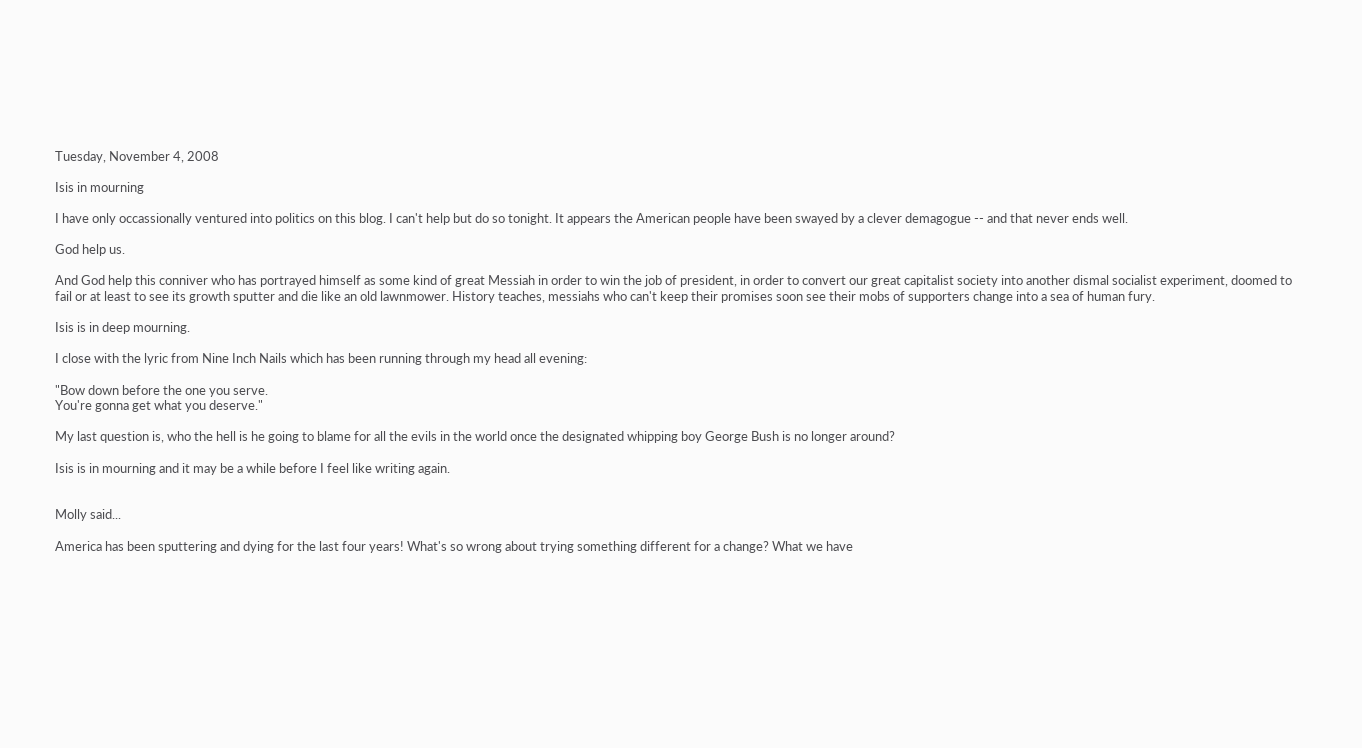Tuesday, November 4, 2008

Isis in mourning

I have only occassionally ventured into politics on this blog. I can't help but do so tonight. It appears the American people have been swayed by a clever demagogue -- and that never ends well.

God help us.

And God help this conniver who has portrayed himself as some kind of great Messiah in order to win the job of president, in order to convert our great capitalist society into another dismal socialist experiment, doomed to fail or at least to see its growth sputter and die like an old lawnmower. History teaches, messiahs who can't keep their promises soon see their mobs of supporters change into a sea of human fury.

Isis is in deep mourning.

I close with the lyric from Nine Inch Nails which has been running through my head all evening:

"Bow down before the one you serve.
You're gonna get what you deserve."

My last question is, who the hell is he going to blame for all the evils in the world once the designated whipping boy George Bush is no longer around?

Isis is in mourning and it may be a while before I feel like writing again.


Molly said...

America has been sputtering and dying for the last four years! What's so wrong about trying something different for a change? What we have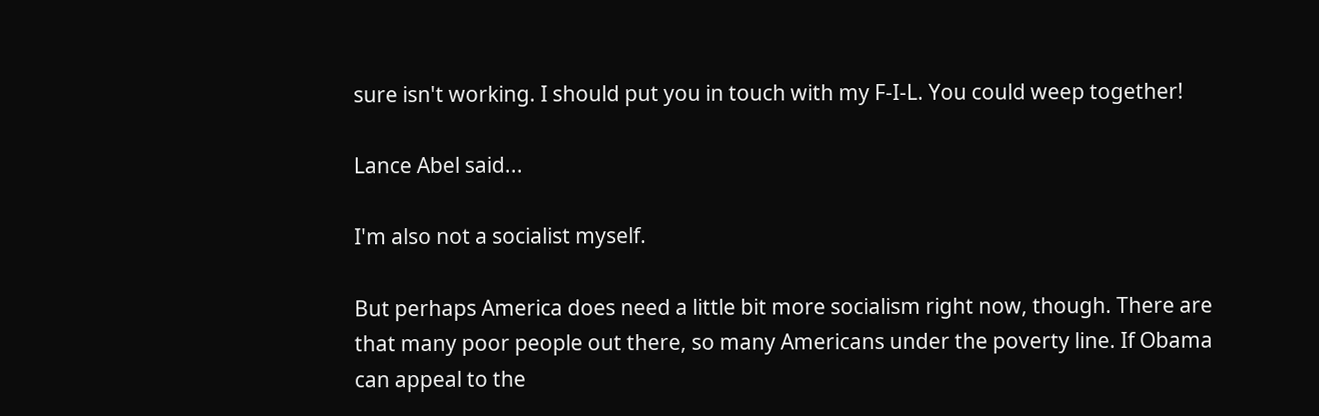sure isn't working. I should put you in touch with my F-I-L. You could weep together!

Lance Abel said...

I'm also not a socialist myself.

But perhaps America does need a little bit more socialism right now, though. There are that many poor people out there, so many Americans under the poverty line. If Obama can appeal to the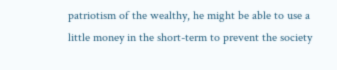patriotism of the wealthy, he might be able to use a little money in the short-term to prevent the society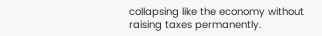collapsing like the economy without raising taxes permanently.